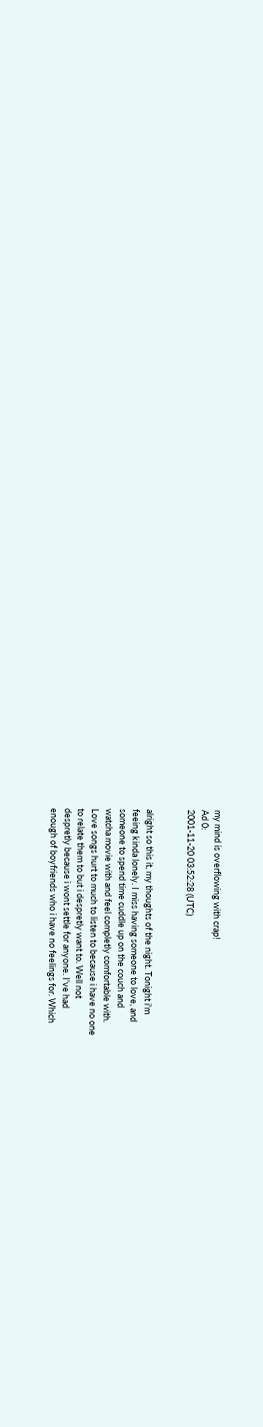my mind is overflowing with crap!
Ad 0:
2001-11-20 03:52:28 (UTC)


alright so this it, my thoughts of the night. Tonight i'm
feeing kinda lonely. I miss having someone to love, and
someone to spend time cuddle up on the couch and
watcha movie with and feel completly comfortable with.
Love songs hurt to much to listen to because i have no one
to relate them to but i despretly want to. Well not
despretly because i wont settle for anyone. I've had
enough of boyfriends who i have no feelings for. Which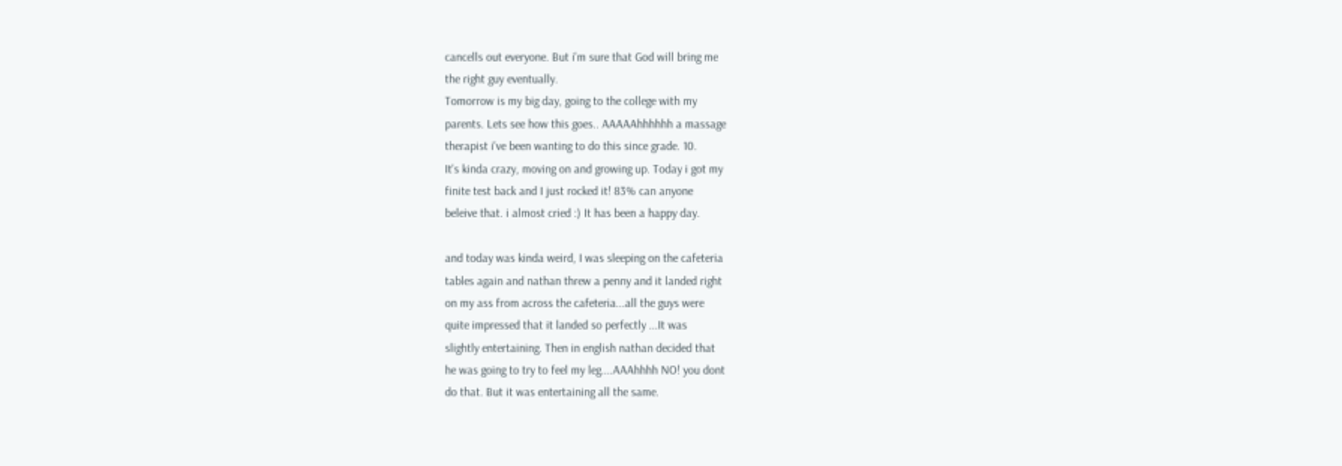cancells out everyone. But i'm sure that God will bring me
the right guy eventually.
Tomorrow is my big day, going to the college with my
parents. Lets see how this goes.. AAAAAhhhhhh a massage
therapist i've been wanting to do this since grade. 10.
It's kinda crazy, moving on and growing up. Today i got my
finite test back and I just rocked it! 83% can anyone
beleive that. i almost cried :) It has been a happy day.

and today was kinda weird, I was sleeping on the cafeteria
tables again and nathan threw a penny and it landed right
on my ass from across the cafeteria...all the guys were
quite impressed that it landed so perfectly ...It was
slightly entertaining. Then in english nathan decided that
he was going to try to feel my leg....AAAhhhh NO! you dont
do that. But it was entertaining all the same.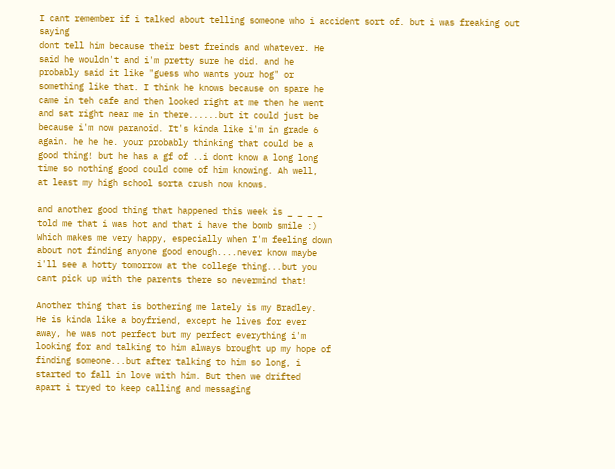I cant remember if i talked about telling someone who i accident sort of. but i was freaking out saying
dont tell him because their best freinds and whatever. He
said he wouldn't and i'm pretty sure he did. and he
probably said it like "guess who wants your hog" or
something like that. I think he knows because on spare he
came in teh cafe and then looked right at me then he went
and sat right near me in there......but it could just be
because i'm now paranoid. It's kinda like i'm in grade 6
again. he he he. your probably thinking that could be a
good thing! but he has a gf of ..i dont know a long long
time so nothing good could come of him knowing. Ah well,
at least my high school sorta crush now knows.

and another good thing that happened this week is _ _ _ _
told me that i was hot and that i have the bomb smile :)
Which makes me very happy, especially when I'm feeling down
about not finding anyone good enough....never know maybe
i'll see a hotty tomorrow at the college thing...but you
cant pick up with the parents there so nevermind that!

Another thing that is bothering me lately is my Bradley.
He is kinda like a boyfriend, except he lives for ever
away, he was not perfect but my perfect everything i'm
looking for and talking to him always brought up my hope of
finding someone...but after talking to him so long, i
started to fall in love with him. But then we drifted
apart i tryed to keep calling and messaging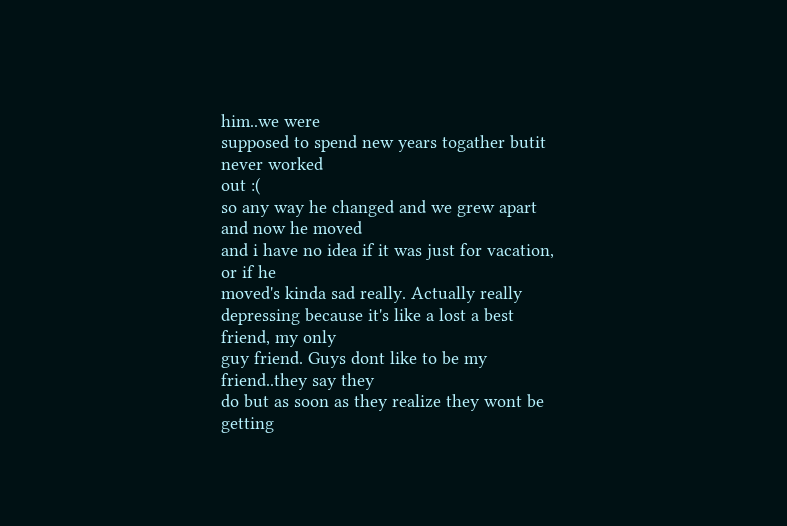him..we were
supposed to spend new years togather butit never worked
out :(
so any way he changed and we grew apart and now he moved
and i have no idea if it was just for vacation, or if he
moved's kinda sad really. Actually really
depressing because it's like a lost a best friend, my only
guy friend. Guys dont like to be my friend..they say they
do but as soon as they realize they wont be getting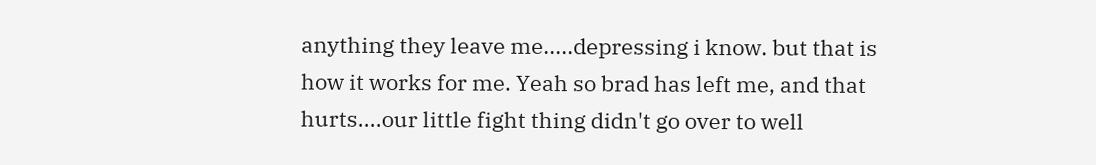anything they leave me.....depressing i know. but that is
how it works for me. Yeah so brad has left me, and that
hurts....our little fight thing didn't go over to well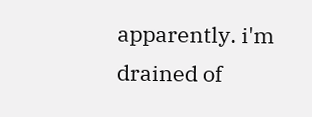apparently. i'm drained of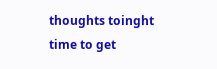thoughts toinght time to get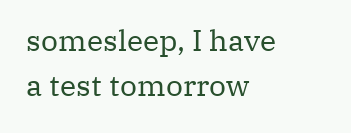somesleep, I have a test tomorrow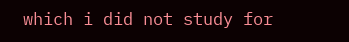which i did not study for